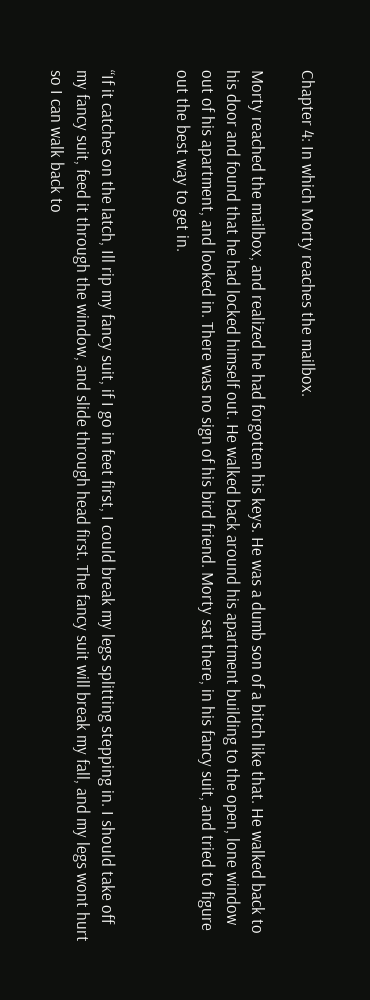Chapter 4: In which Morty reaches the mailbox.

Morty reached the mailbox, and realized he had forgotten his keys. He was a dumb son of a bitch like that. He walked back to his door and found that he had locked himself out. He walked back around his apartment building to the open, lone window out of his apartment, and looked in. There was no sign of his bird friend. Morty sat there, in his fancy suit, and tried to figure out the best way to get in.


“If it catches on the latch, Ill rip my fancy suit, if I go in feet first, I could break my legs splitting stepping in. I should take off my fancy suit, feed it through the window, and slide through head first. The fancy suit will break my fall, and my legs wont hurt so I can walk back to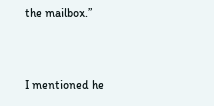the mailbox.”


I mentioned he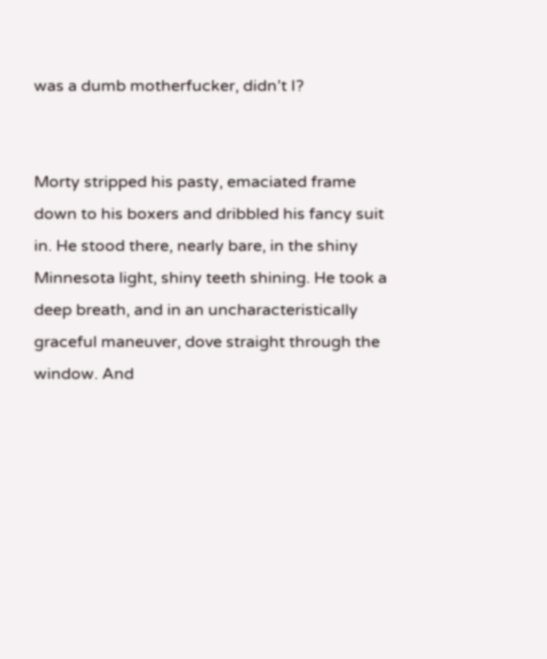was a dumb motherfucker, didn’t I?


Morty stripped his pasty, emaciated frame down to his boxers and dribbled his fancy suit in. He stood there, nearly bare, in the shiny Minnesota light, shiny teeth shining. He took a deep breath, and in an uncharacteristically graceful maneuver, dove straight through the window. And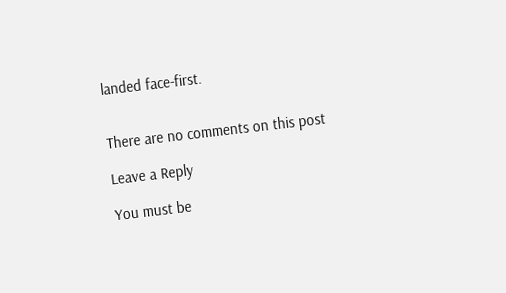landed face-first.


There are no comments on this post

Leave a Reply

You must be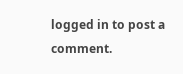logged in to post a comment.